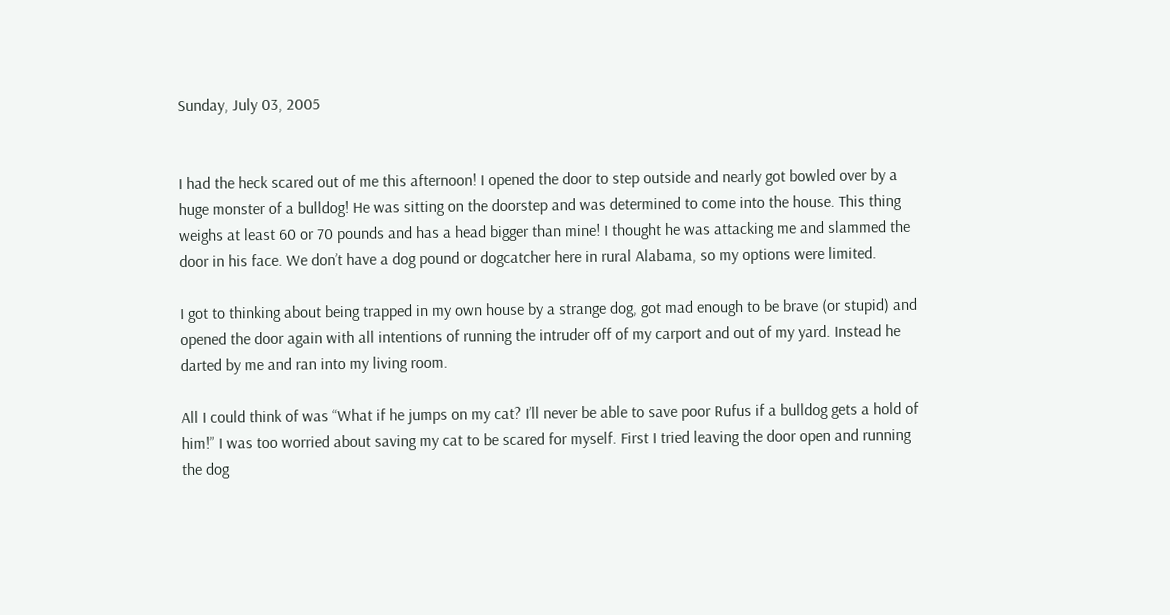Sunday, July 03, 2005


I had the heck scared out of me this afternoon! I opened the door to step outside and nearly got bowled over by a huge monster of a bulldog! He was sitting on the doorstep and was determined to come into the house. This thing weighs at least 60 or 70 pounds and has a head bigger than mine! I thought he was attacking me and slammed the door in his face. We don’t have a dog pound or dogcatcher here in rural Alabama, so my options were limited.

I got to thinking about being trapped in my own house by a strange dog, got mad enough to be brave (or stupid) and opened the door again with all intentions of running the intruder off of my carport and out of my yard. Instead he darted by me and ran into my living room.

All I could think of was “What if he jumps on my cat? I’ll never be able to save poor Rufus if a bulldog gets a hold of him!” I was too worried about saving my cat to be scared for myself. First I tried leaving the door open and running the dog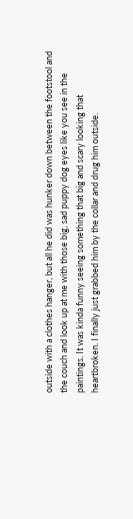outside with a clothes hanger, but all he did was hunker down between the footstool and the couch and look up at me with those big, sad puppy dog eyes like you see in the paintings. It was kinda funny seeing something that big and scary looking that heartbroken. I finally just grabbed him by the collar and drug him outside.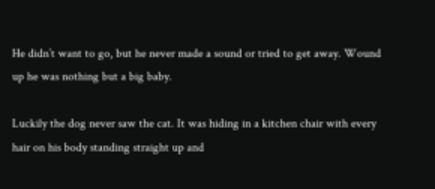He didn’t want to go, but he never made a sound or tried to get away. Wound up he was nothing but a big baby.

Luckily the dog never saw the cat. It was hiding in a kitchen chair with every hair on his body standing straight up and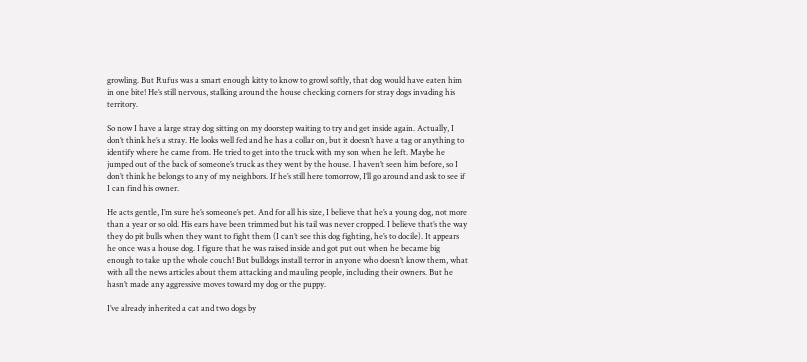growling. But Rufus was a smart enough kitty to know to growl softly, that dog would have eaten him in one bite! He’s still nervous, stalking around the house checking corners for stray dogs invading his territory.

So now I have a large stray dog sitting on my doorstep waiting to try and get inside again. Actually, I don’t think he’s a stray. He looks well fed and he has a collar on, but it doesn’t have a tag or anything to identify where he came from. He tried to get into the truck with my son when he left. Maybe he jumped out of the back of someone’s truck as they went by the house. I haven’t seen him before, so I don’t think he belongs to any of my neighbors. If he’s still here tomorrow, I’ll go around and ask to see if I can find his owner.

He acts gentle, I’m sure he’s someone’s pet. And for all his size, I believe that he’s a young dog, not more than a year or so old. His ears have been trimmed but his tail was never cropped. I believe that’s the way they do pit bulls when they want to fight them (I can’t see this dog fighting, he’s to docile). It appears he once was a house dog. I figure that he was raised inside and got put out when he became big enough to take up the whole couch! But bulldogs install terror in anyone who doesn’t know them, what with all the news articles about them attacking and mauling people, including their owners. But he hasn’t made any aggressive moves toward my dog or the puppy.

I’ve already inherited a cat and two dogs by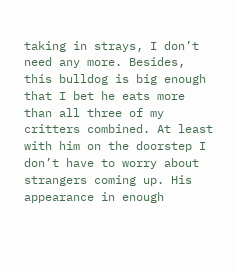taking in strays, I don’t need any more. Besides, this bulldog is big enough that I bet he eats more than all three of my critters combined. At least with him on the doorstep I don’t have to worry about strangers coming up. His appearance in enough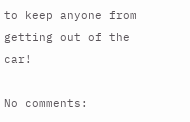to keep anyone from getting out of the car!

No comments: